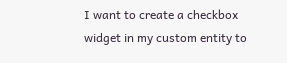I want to create a checkbox widget in my custom entity to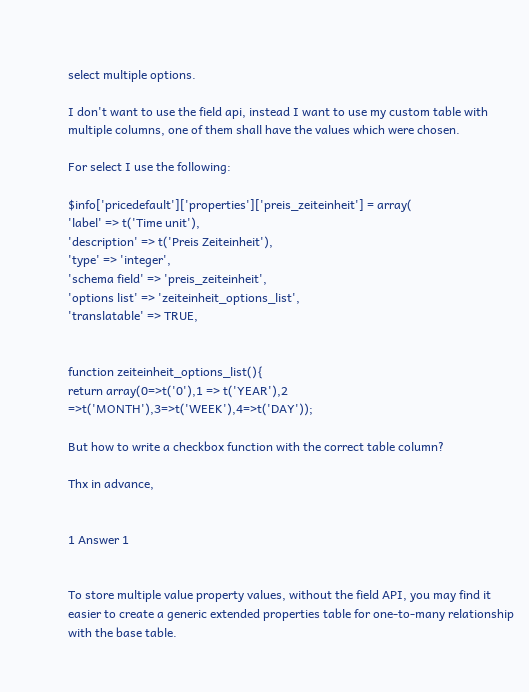select multiple options.

I don't want to use the field api, instead I want to use my custom table with multiple columns, one of them shall have the values which were chosen.

For select I use the following:

$info['pricedefault']['properties']['preis_zeiteinheit'] = array(
'label' => t('Time unit'),
'description' => t('Preis Zeiteinheit'),
'type' => 'integer',
'schema field' => 'preis_zeiteinheit',
'options list' => 'zeiteinheit_options_list',
'translatable' => TRUE,


function zeiteinheit_options_list(){
return array(0=>t('0'),1 => t('YEAR'),2 =>t('MONTH'),3=>t('WEEK'),4=>t('DAY'));

But how to write a checkbox function with the correct table column?

Thx in advance,


1 Answer 1


To store multiple value property values, without the field API, you may find it easier to create a generic extended properties table for one-to-many relationship with the base table.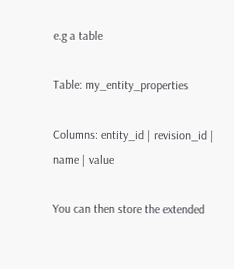e.g a table

Table: my_entity_properties

Columns: entity_id | revision_id | name | value

You can then store the extended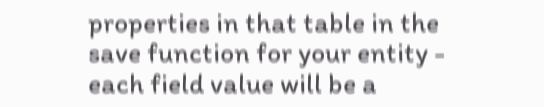properties in that table in the save function for your entity - each field value will be a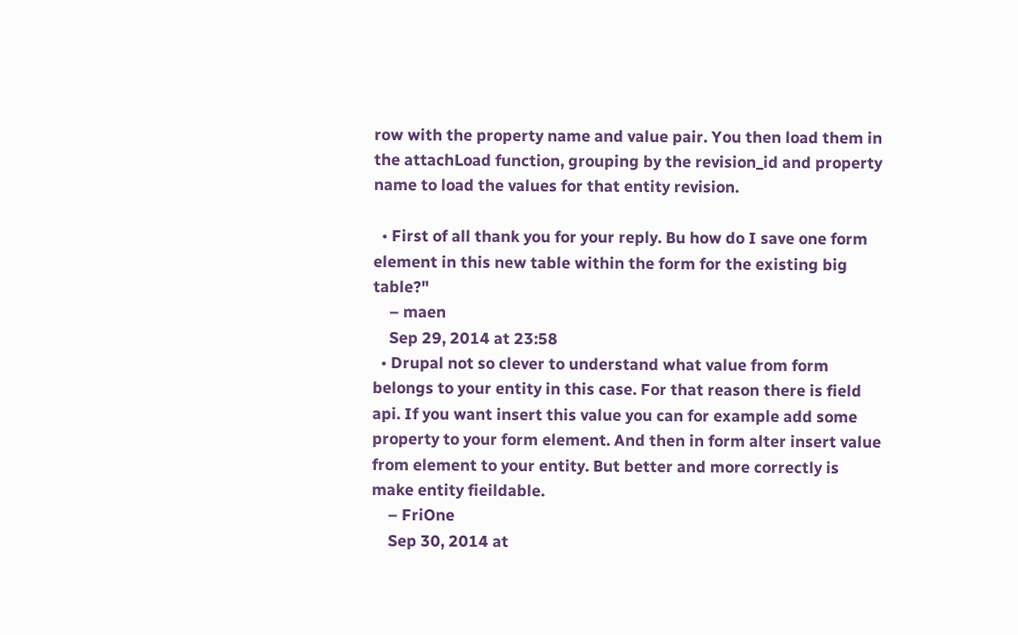row with the property name and value pair. You then load them in the attachLoad function, grouping by the revision_id and property name to load the values for that entity revision.

  • First of all thank you for your reply. Bu how do I save one form element in this new table within the form for the existing big table?"
    – maen
    Sep 29, 2014 at 23:58
  • Drupal not so clever to understand what value from form belongs to your entity in this case. For that reason there is field api. If you want insert this value you can for example add some property to your form element. And then in form alter insert value from element to your entity. But better and more correctly is make entity fieildable.
    – FriOne
    Sep 30, 2014 at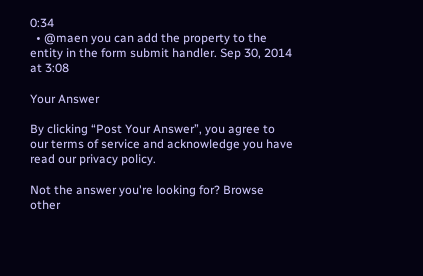0:34
  • @maen you can add the property to the entity in the form submit handler. Sep 30, 2014 at 3:08

Your Answer

By clicking “Post Your Answer”, you agree to our terms of service and acknowledge you have read our privacy policy.

Not the answer you're looking for? Browse other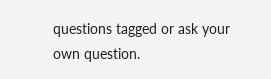questions tagged or ask your own question.